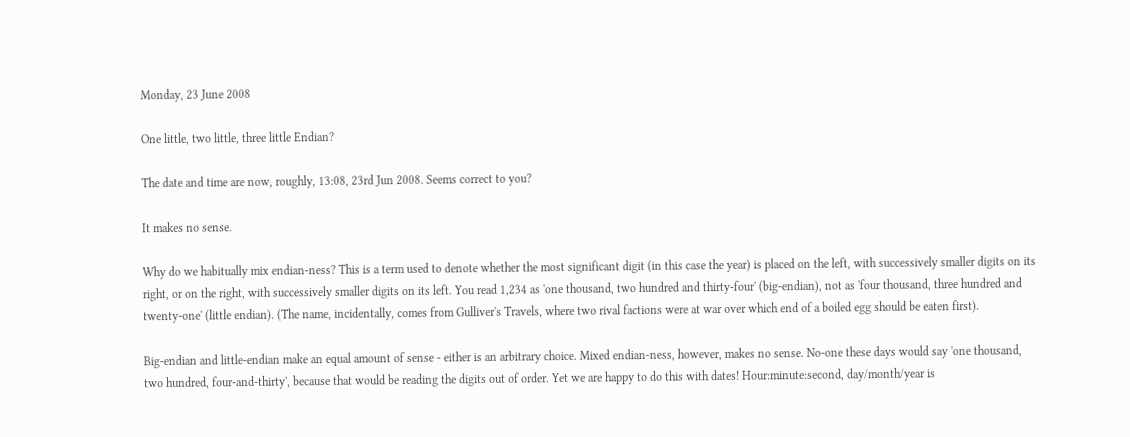Monday, 23 June 2008

One little, two little, three little Endian?

The date and time are now, roughly, 13:08, 23rd Jun 2008. Seems correct to you?

It makes no sense.

Why do we habitually mix endian-ness? This is a term used to denote whether the most significant digit (in this case the year) is placed on the left, with successively smaller digits on its right, or on the right, with successively smaller digits on its left. You read 1,234 as 'one thousand, two hundred and thirty-four' (big-endian), not as 'four thousand, three hundred and twenty-one' (little endian). (The name, incidentally, comes from Gulliver's Travels, where two rival factions were at war over which end of a boiled egg should be eaten first).

Big-endian and little-endian make an equal amount of sense - either is an arbitrary choice. Mixed endian-ness, however, makes no sense. No-one these days would say 'one thousand, two hundred, four-and-thirty', because that would be reading the digits out of order. Yet we are happy to do this with dates! Hour:minute:second, day/month/year is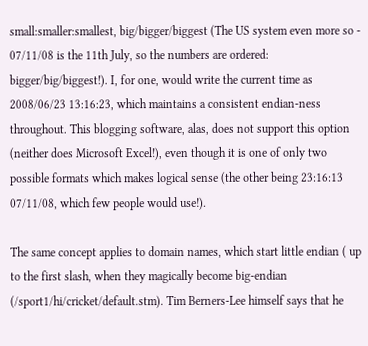small:smaller:smallest, big/bigger/biggest (The US system even more so - 07/11/08 is the 11th July, so the numbers are ordered: bigger/big/biggest!). I, for one, would write the current time as 2008/06/23 13:16:23, which maintains a consistent endian-ness throughout. This blogging software, alas, does not support this option (neither does Microsoft Excel!), even though it is one of only two possible formats which makes logical sense (the other being 23:16:13 07/11/08, which few people would use!).

The same concept applies to domain names, which start little endian ( up to the first slash, when they magically become big-endian (/sport1/hi/cricket/default.stm). Tim Berners-Lee himself says that he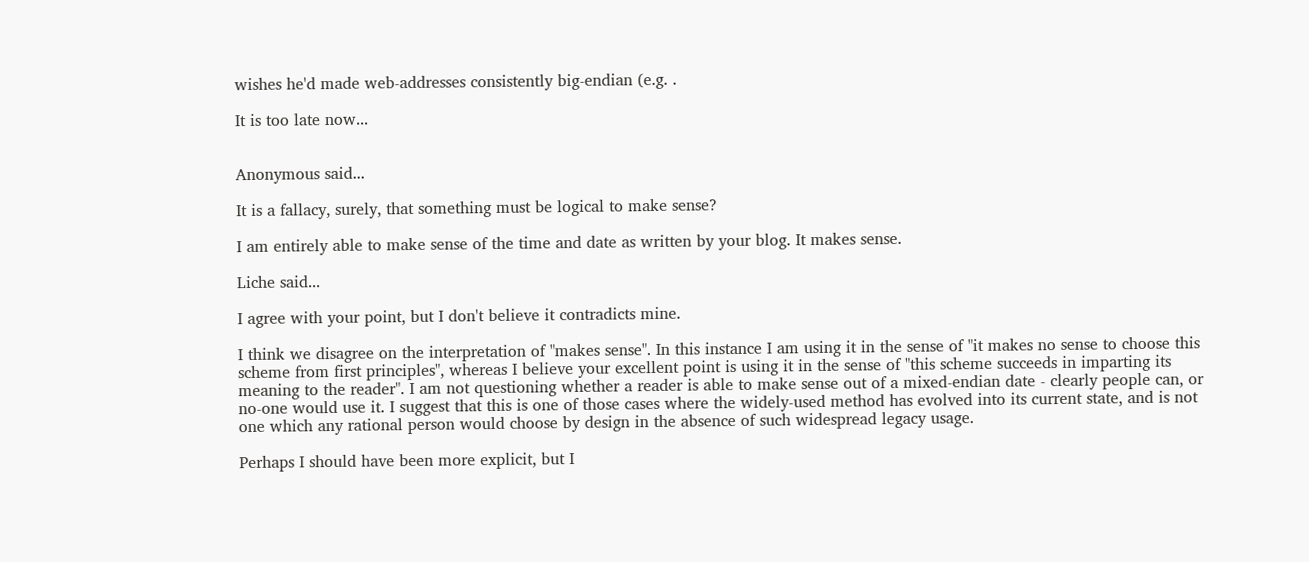wishes he'd made web-addresses consistently big-endian (e.g. .

It is too late now...


Anonymous said...

It is a fallacy, surely, that something must be logical to make sense?

I am entirely able to make sense of the time and date as written by your blog. It makes sense.

Liche said...

I agree with your point, but I don't believe it contradicts mine.

I think we disagree on the interpretation of "makes sense". In this instance I am using it in the sense of "it makes no sense to choose this scheme from first principles", whereas I believe your excellent point is using it in the sense of "this scheme succeeds in imparting its meaning to the reader". I am not questioning whether a reader is able to make sense out of a mixed-endian date - clearly people can, or no-one would use it. I suggest that this is one of those cases where the widely-used method has evolved into its current state, and is not one which any rational person would choose by design in the absence of such widespread legacy usage.

Perhaps I should have been more explicit, but I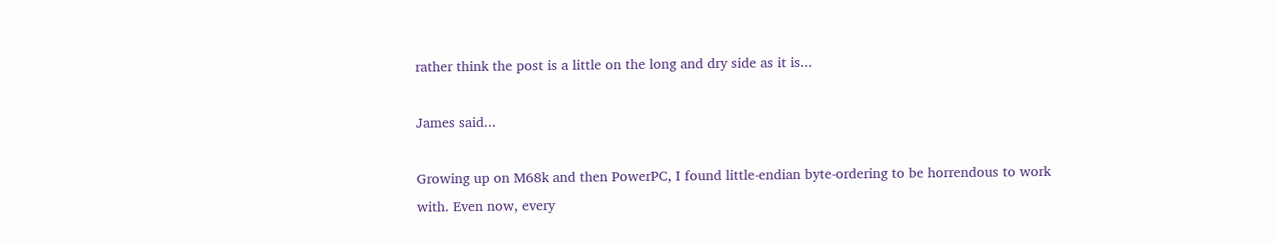rather think the post is a little on the long and dry side as it is...

James said...

Growing up on M68k and then PowerPC, I found little-endian byte-ordering to be horrendous to work with. Even now, every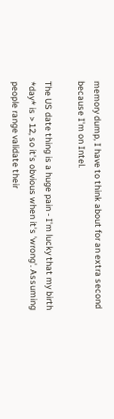memory dump, I have to think about for an extra second because I'm on Intel.

The US date thing is a huge pain - I'm lucky that my birth *day* is > 12, so it's obvious when it's 'wrong'. Assuming people range validate their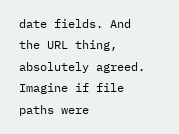date fields. And the URL thing, absolutely agreed. Imagine if file paths were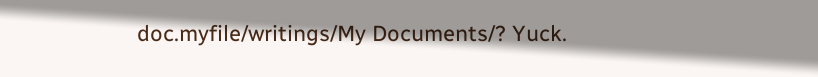doc.myfile/writings/My Documents/? Yuck.